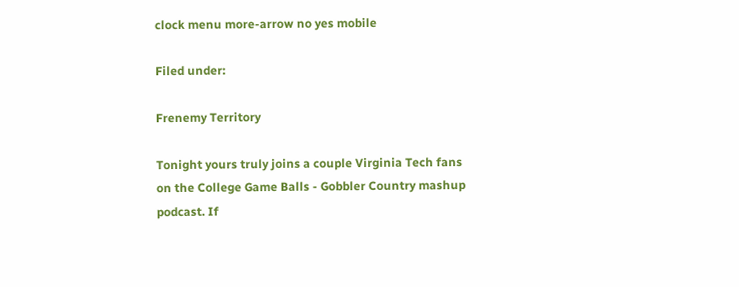clock menu more-arrow no yes mobile

Filed under:

Frenemy Territory

Tonight yours truly joins a couple Virginia Tech fans on the College Game Balls - Gobbler Country mashup podcast. If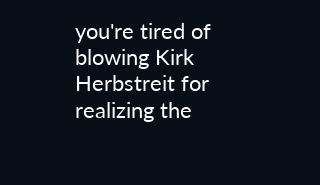you're tired of blowing Kirk Herbstreit for realizing the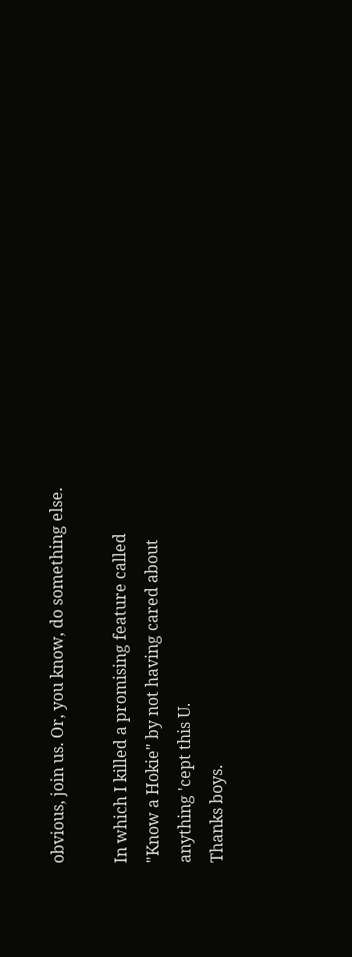obvious, join us. Or, you know, do something else.

In which I killed a promising feature called "Know a Hokie" by not having cared about anything 'cept this U.
Thanks boys.